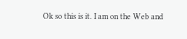Ok so this is it. I am on the Web and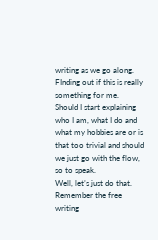writing as we go along. FInding out if this is really something for me.
Should I start explaining who I am, what I do and what my hobbies are or is that too trivial and should we just go with the flow, so to speak.
Well, let’s just do that. Remember the free writing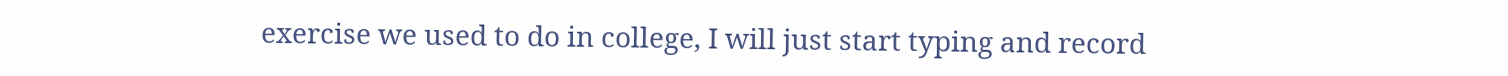exercise we used to do in college, I will just start typing and record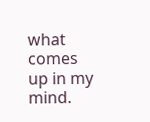what comes up in my mind.